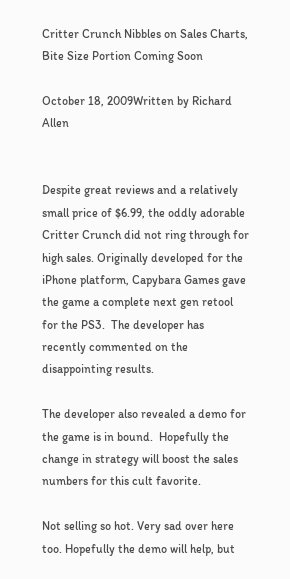Critter Crunch Nibbles on Sales Charts, Bite Size Portion Coming Soon

October 18, 2009Written by Richard Allen


Despite great reviews and a relatively small price of $6.99, the oddly adorable Critter Crunch did not ring through for high sales. Originally developed for the iPhone platform, Capybara Games gave the game a complete next gen retool for the PS3.  The developer has recently commented on the disappointing results.

The developer also revealed a demo for the game is in bound.  Hopefully the change in strategy will boost the sales numbers for this cult favorite.

Not selling so hot. Very sad over here too. Hopefully the demo will help, but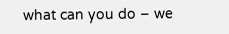what can you do – we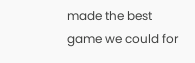made the best game we could for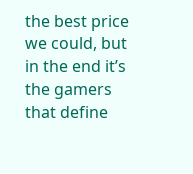the best price we could, but in the end it’s the gamers that define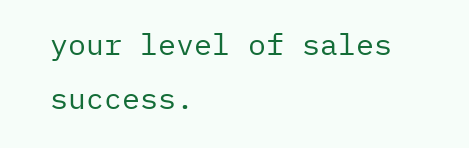your level of sales success.